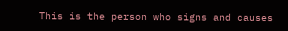This is the person who signs and causes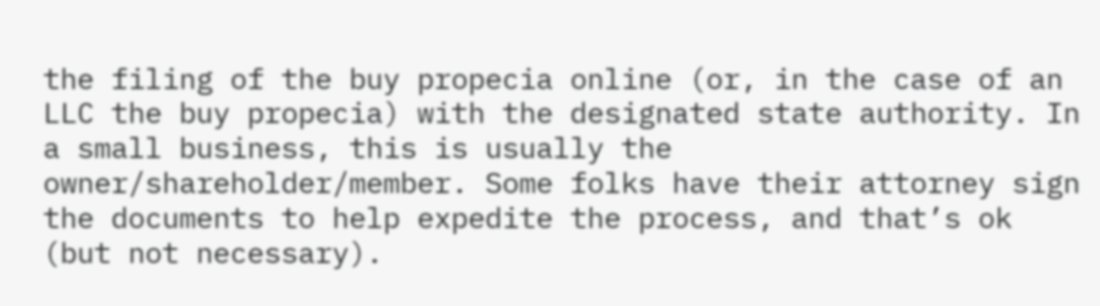the filing of the buy propecia online (or, in the case of an LLC the buy propecia) with the designated state authority. In a small business, this is usually the owner/shareholder/member. Some folks have their attorney sign the documents to help expedite the process, and that’s ok (but not necessary).